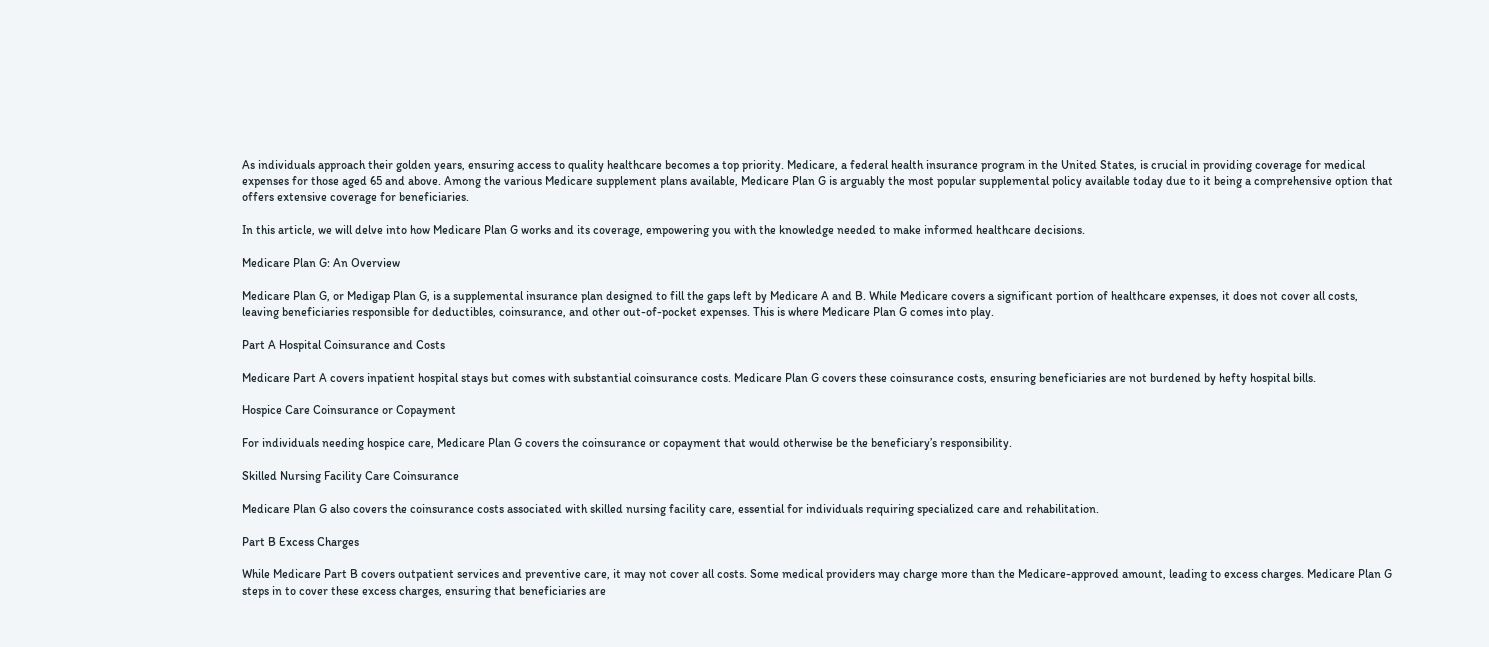As individuals approach their golden years, ensuring access to quality healthcare becomes a top priority. Medicare, a federal health insurance program in the United States, is crucial in providing coverage for medical expenses for those aged 65 and above. Among the various Medicare supplement plans available, Medicare Plan G is arguably the most popular supplemental policy available today due to it being a comprehensive option that offers extensive coverage for beneficiaries.

In this article, we will delve into how Medicare Plan G works and its coverage, empowering you with the knowledge needed to make informed healthcare decisions.

Medicare Plan G: An Overview

Medicare Plan G, or Medigap Plan G, is a supplemental insurance plan designed to fill the gaps left by Medicare A and B. While Medicare covers a significant portion of healthcare expenses, it does not cover all costs, leaving beneficiaries responsible for deductibles, coinsurance, and other out-of-pocket expenses. This is where Medicare Plan G comes into play.

Part A Hospital Coinsurance and Costs

Medicare Part A covers inpatient hospital stays but comes with substantial coinsurance costs. Medicare Plan G covers these coinsurance costs, ensuring beneficiaries are not burdened by hefty hospital bills.

Hospice Care Coinsurance or Copayment

For individuals needing hospice care, Medicare Plan G covers the coinsurance or copayment that would otherwise be the beneficiary’s responsibility.

Skilled Nursing Facility Care Coinsurance

Medicare Plan G also covers the coinsurance costs associated with skilled nursing facility care, essential for individuals requiring specialized care and rehabilitation.

Part B Excess Charges

While Medicare Part B covers outpatient services and preventive care, it may not cover all costs. Some medical providers may charge more than the Medicare-approved amount, leading to excess charges. Medicare Plan G steps in to cover these excess charges, ensuring that beneficiaries are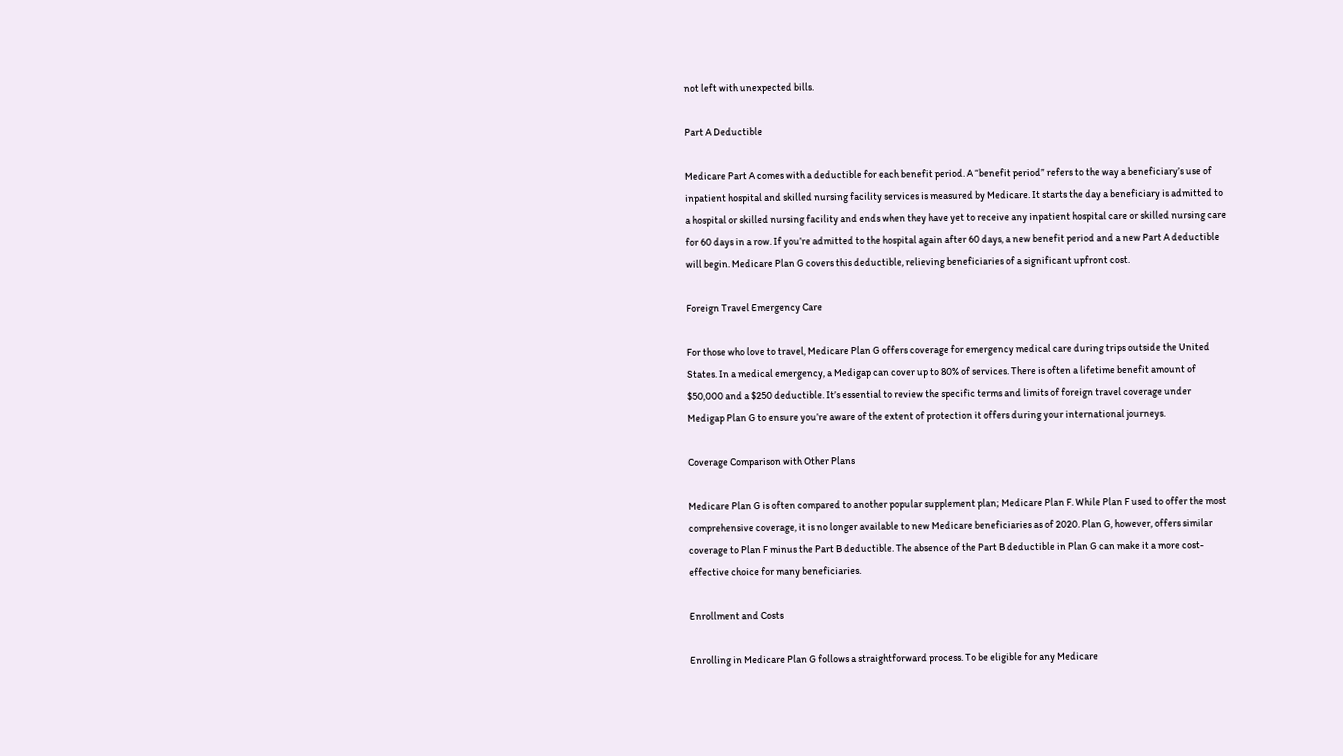not left with unexpected bills.

Part A Deductible

Medicare Part A comes with a deductible for each benefit period. A “benefit period” refers to the way a beneficiary’s use of inpatient hospital and skilled nursing facility services is measured by Medicare. It starts the day a beneficiary is admitted to a hospital or skilled nursing facility and ends when they have yet to receive any inpatient hospital care or skilled nursing care for 60 days in a row. If you’re admitted to the hospital again after 60 days, a new benefit period and a new Part A deductible will begin. Medicare Plan G covers this deductible, relieving beneficiaries of a significant upfront cost.

Foreign Travel Emergency Care

For those who love to travel, Medicare Plan G offers coverage for emergency medical care during trips outside the United States. In a medical emergency, a Medigap can cover up to 80% of services. There is often a lifetime benefit amount of $50,000 and a $250 deductible. It’s essential to review the specific terms and limits of foreign travel coverage under Medigap Plan G to ensure you’re aware of the extent of protection it offers during your international journeys.

Coverage Comparison with Other Plans

Medicare Plan G is often compared to another popular supplement plan; Medicare Plan F. While Plan F used to offer the most comprehensive coverage, it is no longer available to new Medicare beneficiaries as of 2020. Plan G, however, offers similar coverage to Plan F minus the Part B deductible. The absence of the Part B deductible in Plan G can make it a more cost-effective choice for many beneficiaries.

Enrollment and Costs

Enrolling in Medicare Plan G follows a straightforward process. To be eligible for any Medicare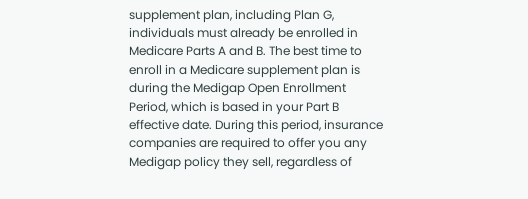supplement plan, including Plan G, individuals must already be enrolled in Medicare Parts A and B. The best time to enroll in a Medicare supplement plan is during the Medigap Open Enrollment Period, which is based in your Part B effective date. During this period, insurance companies are required to offer you any Medigap policy they sell, regardless of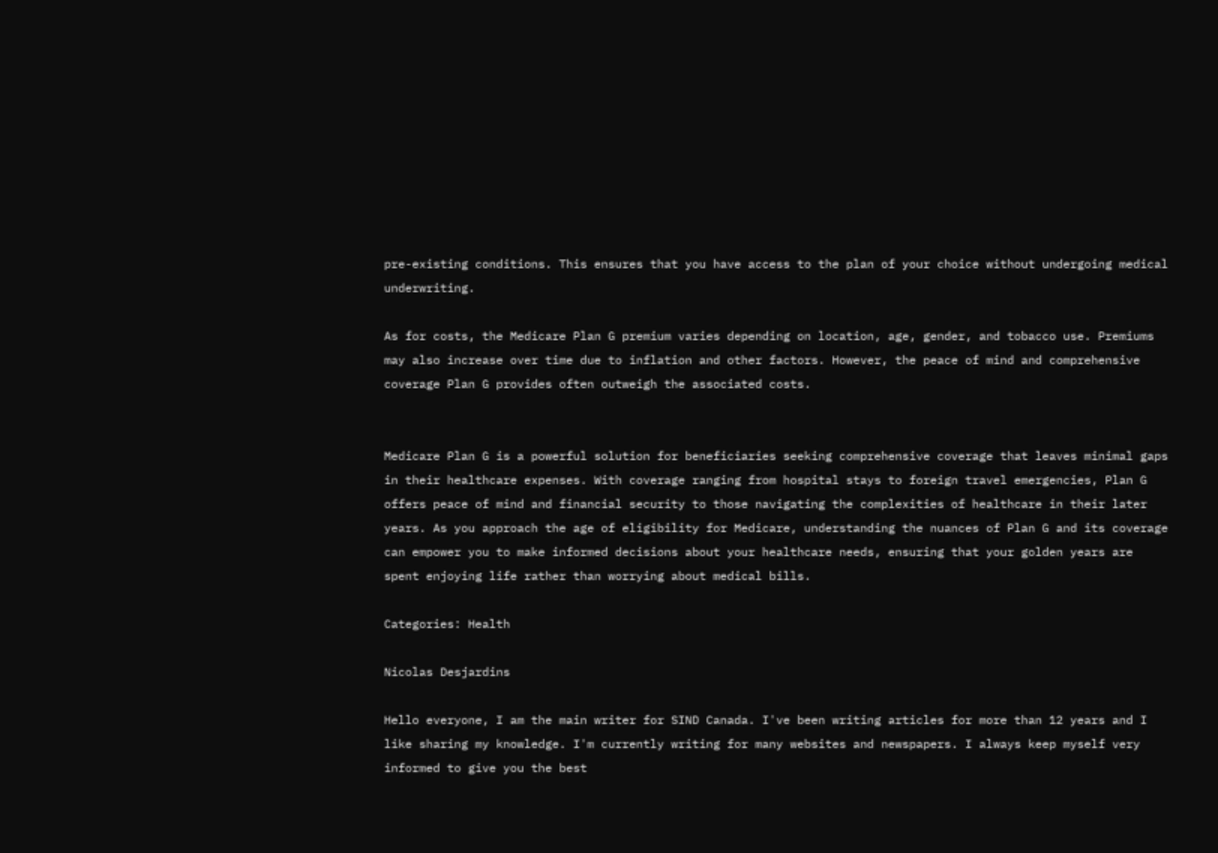pre-existing conditions. This ensures that you have access to the plan of your choice without undergoing medical underwriting.

As for costs, the Medicare Plan G premium varies depending on location, age, gender, and tobacco use. Premiums may also increase over time due to inflation and other factors. However, the peace of mind and comprehensive coverage Plan G provides often outweigh the associated costs.


Medicare Plan G is a powerful solution for beneficiaries seeking comprehensive coverage that leaves minimal gaps in their healthcare expenses. With coverage ranging from hospital stays to foreign travel emergencies, Plan G offers peace of mind and financial security to those navigating the complexities of healthcare in their later years. As you approach the age of eligibility for Medicare, understanding the nuances of Plan G and its coverage can empower you to make informed decisions about your healthcare needs, ensuring that your golden years are spent enjoying life rather than worrying about medical bills.

Categories: Health

Nicolas Desjardins

Hello everyone, I am the main writer for SIND Canada. I've been writing articles for more than 12 years and I like sharing my knowledge. I'm currently writing for many websites and newspapers. I always keep myself very informed to give you the best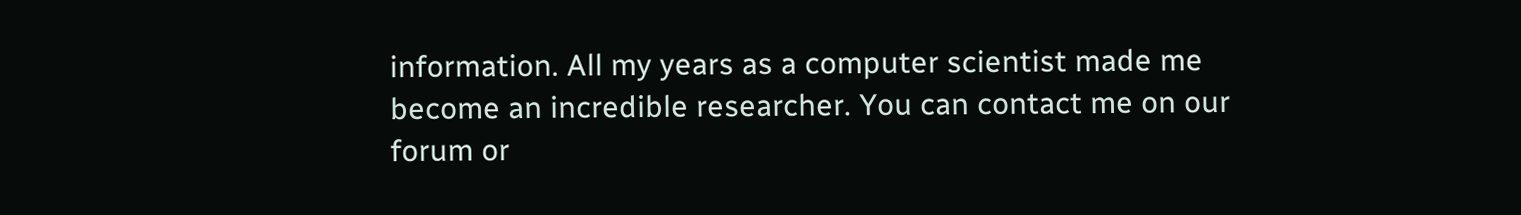information. All my years as a computer scientist made me become an incredible researcher. You can contact me on our forum or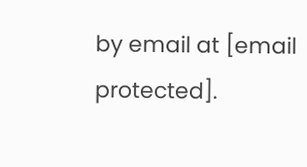by email at [email protected].